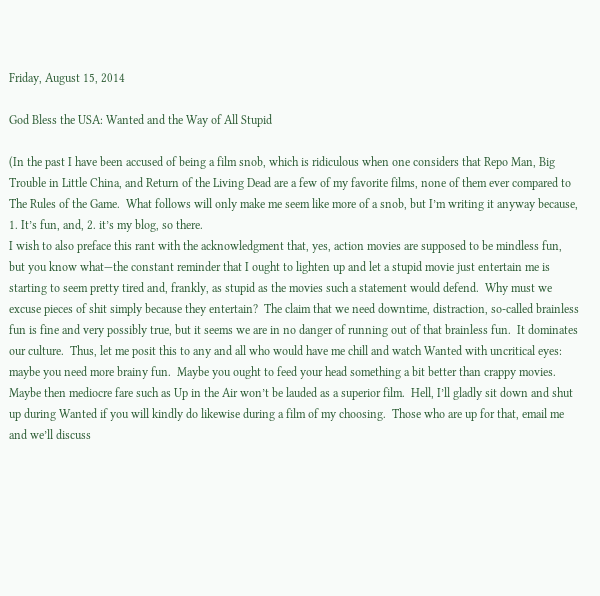Friday, August 15, 2014

God Bless the USA: Wanted and the Way of All Stupid

(In the past I have been accused of being a film snob, which is ridiculous when one considers that Repo Man, Big Trouble in Little China, and Return of the Living Dead are a few of my favorite films, none of them ever compared to The Rules of the Game.  What follows will only make me seem like more of a snob, but I’m writing it anyway because, 1. It’s fun, and, 2. it’s my blog, so there.
I wish to also preface this rant with the acknowledgment that, yes, action movies are supposed to be mindless fun, but you know what—the constant reminder that I ought to lighten up and let a stupid movie just entertain me is starting to seem pretty tired and, frankly, as stupid as the movies such a statement would defend.  Why must we excuse pieces of shit simply because they entertain?  The claim that we need downtime, distraction, so-called brainless fun is fine and very possibly true, but it seems we are in no danger of running out of that brainless fun.  It dominates our culture.  Thus, let me posit this to any and all who would have me chill and watch Wanted with uncritical eyes: maybe you need more brainy fun.  Maybe you ought to feed your head something a bit better than crappy movies.  Maybe then mediocre fare such as Up in the Air won’t be lauded as a superior film.  Hell, I’ll gladly sit down and shut up during Wanted if you will kindly do likewise during a film of my choosing.  Those who are up for that, email me and we’ll discuss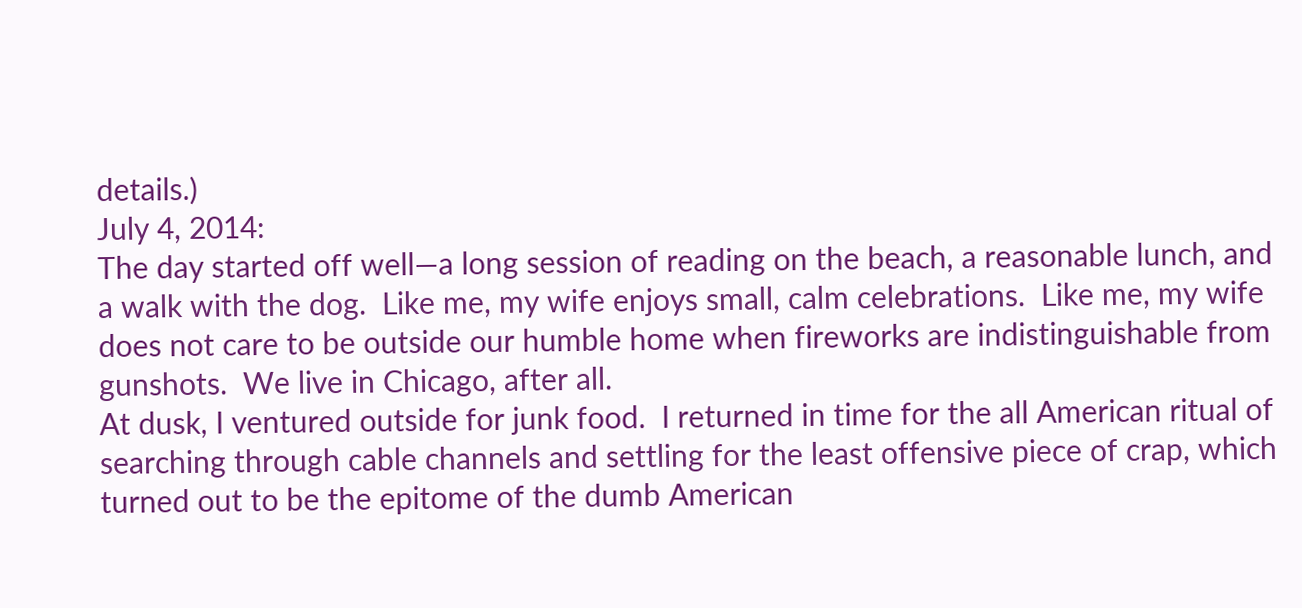details.)
July 4, 2014:
The day started off well—a long session of reading on the beach, a reasonable lunch, and a walk with the dog.  Like me, my wife enjoys small, calm celebrations.  Like me, my wife does not care to be outside our humble home when fireworks are indistinguishable from gunshots.  We live in Chicago, after all.
At dusk, I ventured outside for junk food.  I returned in time for the all American ritual of searching through cable channels and settling for the least offensive piece of crap, which turned out to be the epitome of the dumb American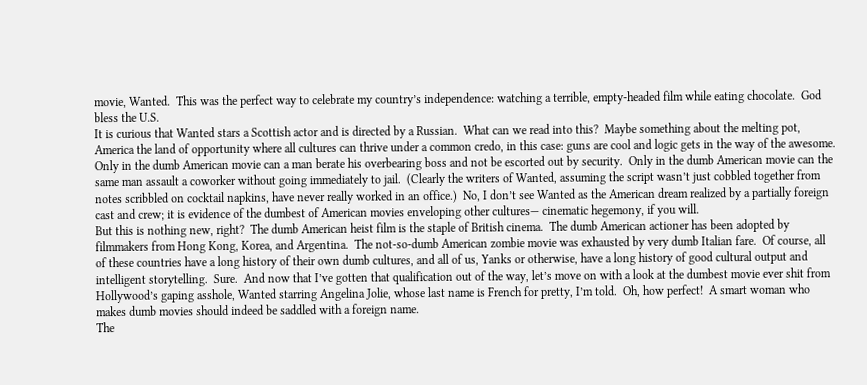movie, Wanted.  This was the perfect way to celebrate my country’s independence: watching a terrible, empty-headed film while eating chocolate.  God bless the U.S.
It is curious that Wanted stars a Scottish actor and is directed by a Russian.  What can we read into this?  Maybe something about the melting pot, America the land of opportunity where all cultures can thrive under a common credo, in this case: guns are cool and logic gets in the way of the awesome.  Only in the dumb American movie can a man berate his overbearing boss and not be escorted out by security.  Only in the dumb American movie can the same man assault a coworker without going immediately to jail.  (Clearly the writers of Wanted, assuming the script wasn’t just cobbled together from notes scribbled on cocktail napkins, have never really worked in an office.)  No, I don’t see Wanted as the American dream realized by a partially foreign cast and crew; it is evidence of the dumbest of American movies enveloping other cultures— cinematic hegemony, if you will.
But this is nothing new, right?  The dumb American heist film is the staple of British cinema.  The dumb American actioner has been adopted by filmmakers from Hong Kong, Korea, and Argentina.  The not-so-dumb American zombie movie was exhausted by very dumb Italian fare.  Of course, all of these countries have a long history of their own dumb cultures, and all of us, Yanks or otherwise, have a long history of good cultural output and intelligent storytelling.  Sure.  And now that I’ve gotten that qualification out of the way, let’s move on with a look at the dumbest movie ever shit from Hollywood’s gaping asshole, Wanted starring Angelina Jolie, whose last name is French for pretty, I’m told.  Oh, how perfect!  A smart woman who makes dumb movies should indeed be saddled with a foreign name.
The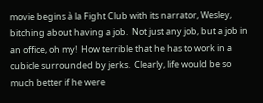movie begins à la Fight Club with its narrator, Wesley, bitching about having a job.  Not just any job, but a job in an office, oh my!  How terrible that he has to work in a cubicle surrounded by jerks.  Clearly, life would be so much better if he were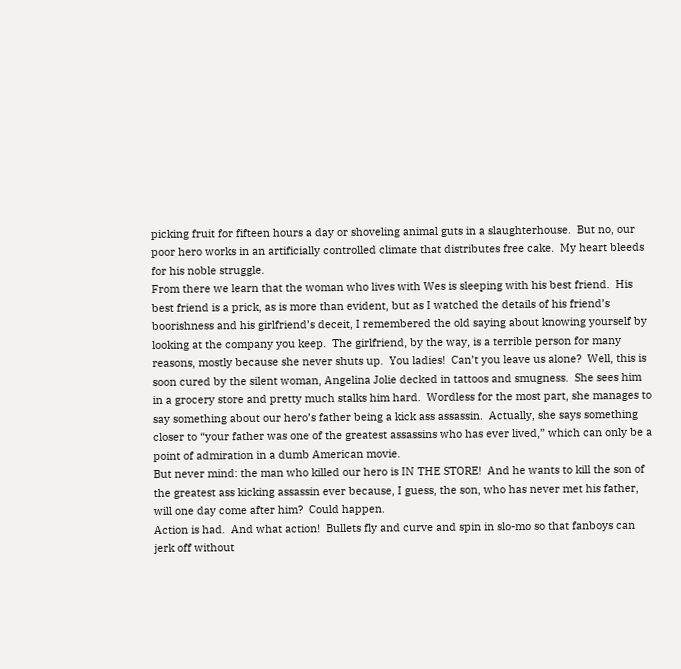picking fruit for fifteen hours a day or shoveling animal guts in a slaughterhouse.  But no, our poor hero works in an artificially controlled climate that distributes free cake.  My heart bleeds for his noble struggle.
From there we learn that the woman who lives with Wes is sleeping with his best friend.  His best friend is a prick, as is more than evident, but as I watched the details of his friend’s boorishness and his girlfriend’s deceit, I remembered the old saying about knowing yourself by looking at the company you keep.  The girlfriend, by the way, is a terrible person for many reasons, mostly because she never shuts up.  You ladies!  Can’t you leave us alone?  Well, this is soon cured by the silent woman, Angelina Jolie decked in tattoos and smugness.  She sees him in a grocery store and pretty much stalks him hard.  Wordless for the most part, she manages to say something about our hero’s father being a kick ass assassin.  Actually, she says something closer to “your father was one of the greatest assassins who has ever lived,” which can only be a point of admiration in a dumb American movie.
But never mind: the man who killed our hero is IN THE STORE!  And he wants to kill the son of the greatest ass kicking assassin ever because, I guess, the son, who has never met his father, will one day come after him?  Could happen.
Action is had.  And what action!  Bullets fly and curve and spin in slo-mo so that fanboys can jerk off without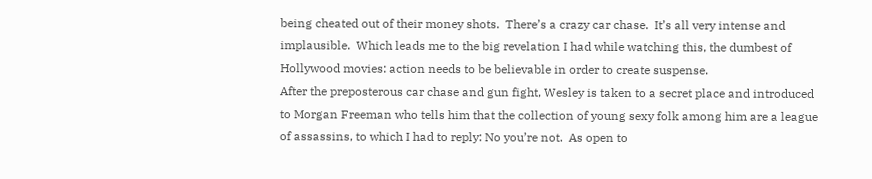being cheated out of their money shots.  There’s a crazy car chase.  It’s all very intense and implausible.  Which leads me to the big revelation I had while watching this, the dumbest of Hollywood movies: action needs to be believable in order to create suspense.
After the preposterous car chase and gun fight, Wesley is taken to a secret place and introduced to Morgan Freeman who tells him that the collection of young sexy folk among him are a league of assassins, to which I had to reply: No you’re not.  As open to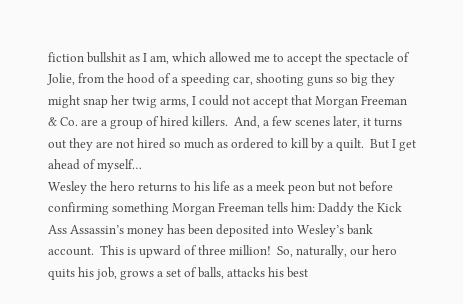fiction bullshit as I am, which allowed me to accept the spectacle of Jolie, from the hood of a speeding car, shooting guns so big they might snap her twig arms, I could not accept that Morgan Freeman & Co. are a group of hired killers.  And, a few scenes later, it turns out they are not hired so much as ordered to kill by a quilt.  But I get ahead of myself…
Wesley the hero returns to his life as a meek peon but not before confirming something Morgan Freeman tells him: Daddy the Kick Ass Assassin’s money has been deposited into Wesley’s bank account.  This is upward of three million!  So, naturally, our hero quits his job, grows a set of balls, attacks his best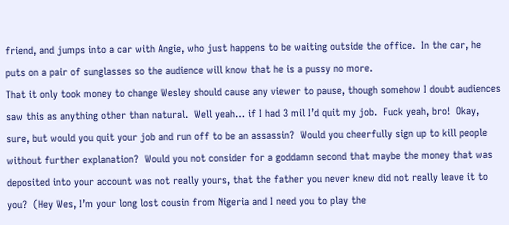friend, and jumps into a car with Angie, who just happens to be waiting outside the office.  In the car, he puts on a pair of sunglasses so the audience will know that he is a pussy no more.
That it only took money to change Wesley should cause any viewer to pause, though somehow I doubt audiences saw this as anything other than natural.  Well yeah… if I had 3 mil I’d quit my job.  Fuck yeah, bro!  Okay, sure, but would you quit your job and run off to be an assassin?  Would you cheerfully sign up to kill people without further explanation?  Would you not consider for a goddamn second that maybe the money that was deposited into your account was not really yours, that the father you never knew did not really leave it to you?  (Hey Wes, I’m your long lost cousin from Nigeria and I need you to play the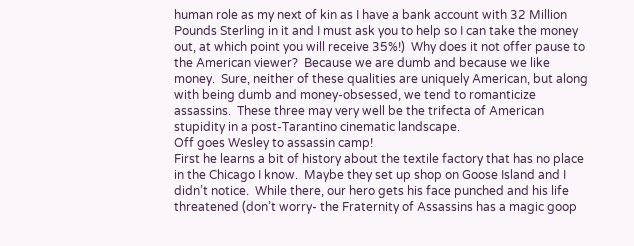human role as my next of kin as I have a bank account with 32 Million Pounds Sterling in it and I must ask you to help so I can take the money out, at which point you will receive 35%!)  Why does it not offer pause to the American viewer?  Because we are dumb and because we like money.  Sure, neither of these qualities are uniquely American, but along with being dumb and money-obsessed, we tend to romanticize assassins.  These three may very well be the trifecta of American stupidity in a post-Tarantino cinematic landscape.
Off goes Wesley to assassin camp!
First he learns a bit of history about the textile factory that has no place in the Chicago I know.  Maybe they set up shop on Goose Island and I didn’t notice.  While there, our hero gets his face punched and his life threatened (don’t worry- the Fraternity of Assassins has a magic goop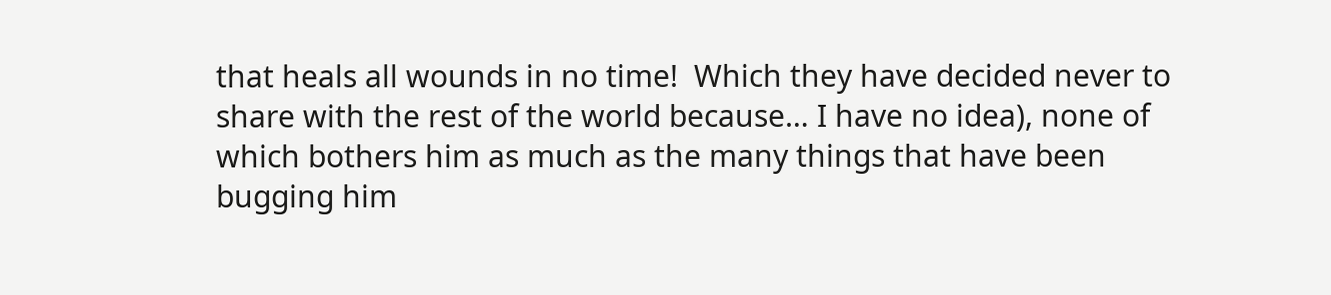that heals all wounds in no time!  Which they have decided never to share with the rest of the world because… I have no idea), none of which bothers him as much as the many things that have been bugging him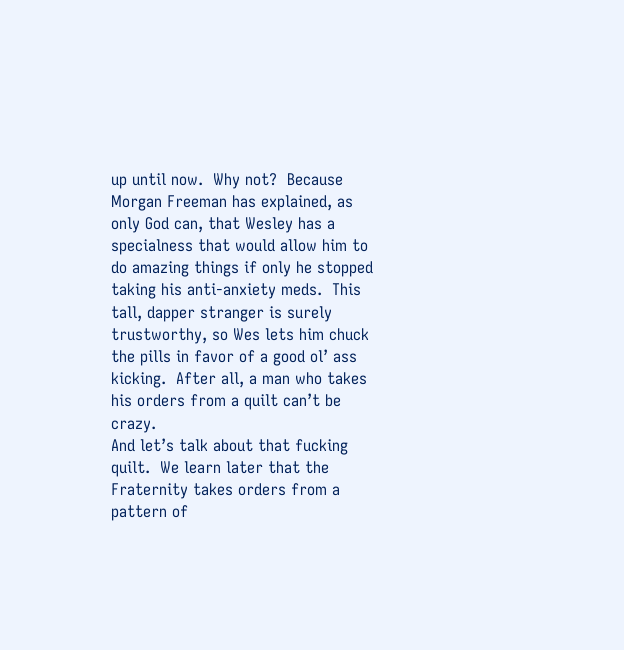up until now.  Why not?  Because Morgan Freeman has explained, as only God can, that Wesley has a specialness that would allow him to do amazing things if only he stopped taking his anti-anxiety meds.  This tall, dapper stranger is surely trustworthy, so Wes lets him chuck the pills in favor of a good ol’ ass kicking.  After all, a man who takes his orders from a quilt can’t be crazy.
And let’s talk about that fucking quilt.  We learn later that the Fraternity takes orders from a pattern of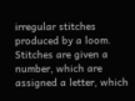irregular stitches produced by a loom.  Stitches are given a number, which are assigned a letter, which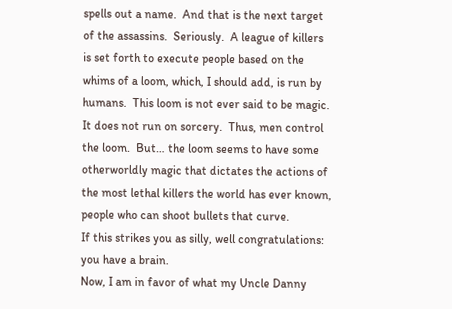spells out a name.  And that is the next target of the assassins.  Seriously.  A league of killers is set forth to execute people based on the whims of a loom, which, I should add, is run by humans.  This loom is not ever said to be magic.  It does not run on sorcery.  Thus, men control the loom.  But… the loom seems to have some otherworldly magic that dictates the actions of the most lethal killers the world has ever known, people who can shoot bullets that curve.
If this strikes you as silly, well congratulations: you have a brain.
Now, I am in favor of what my Uncle Danny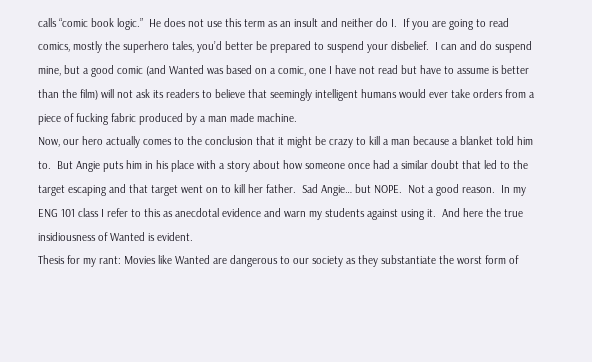calls “comic book logic.”  He does not use this term as an insult and neither do I.  If you are going to read comics, mostly the superhero tales, you’d better be prepared to suspend your disbelief.  I can and do suspend mine, but a good comic (and Wanted was based on a comic, one I have not read but have to assume is better than the film) will not ask its readers to believe that seemingly intelligent humans would ever take orders from a piece of fucking fabric produced by a man made machine.
Now, our hero actually comes to the conclusion that it might be crazy to kill a man because a blanket told him to.  But Angie puts him in his place with a story about how someone once had a similar doubt that led to the target escaping and that target went on to kill her father.  Sad Angie… but NOPE.  Not a good reason.  In my ENG 101 class I refer to this as anecdotal evidence and warn my students against using it.  And here the true insidiousness of Wanted is evident.
Thesis for my rant: Movies like Wanted are dangerous to our society as they substantiate the worst form of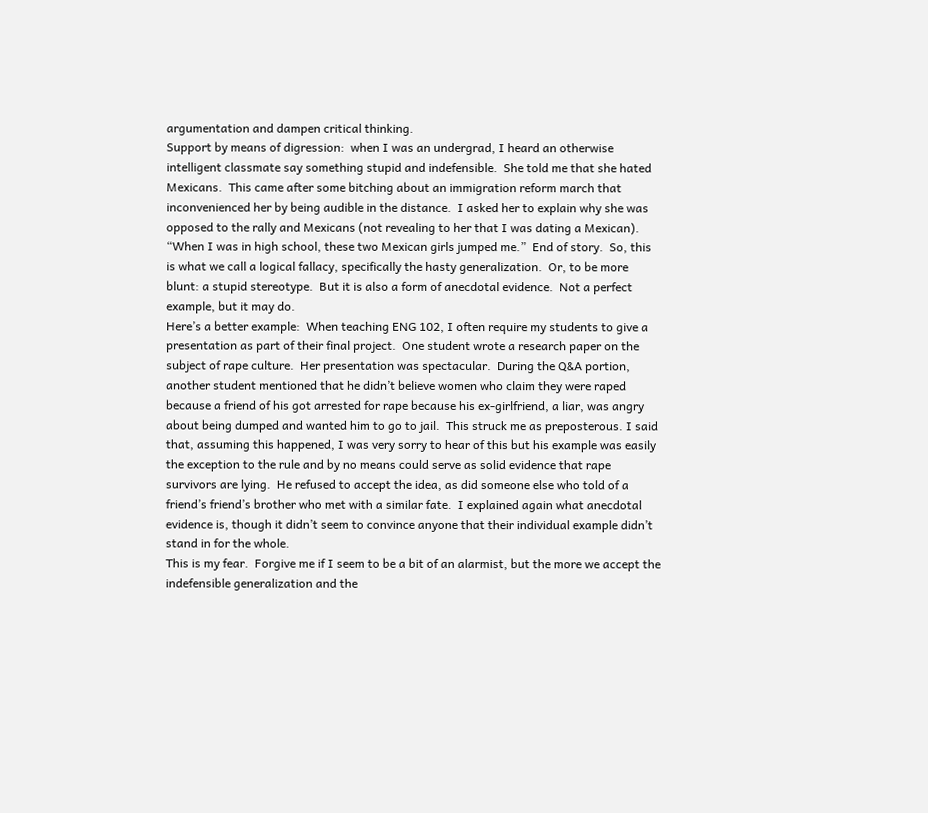argumentation and dampen critical thinking.
Support by means of digression:  when I was an undergrad, I heard an otherwise intelligent classmate say something stupid and indefensible.  She told me that she hated Mexicans.  This came after some bitching about an immigration reform march that inconvenienced her by being audible in the distance.  I asked her to explain why she was opposed to the rally and Mexicans (not revealing to her that I was dating a Mexican).
“When I was in high school, these two Mexican girls jumped me.”  End of story.  So, this is what we call a logical fallacy, specifically the hasty generalization.  Or, to be more blunt: a stupid stereotype.  But it is also a form of anecdotal evidence.  Not a perfect example, but it may do.
Here’s a better example:  When teaching ENG 102, I often require my students to give a presentation as part of their final project.  One student wrote a research paper on the subject of rape culture.  Her presentation was spectacular.  During the Q&A portion, another student mentioned that he didn’t believe women who claim they were raped because a friend of his got arrested for rape because his ex-girlfriend, a liar, was angry about being dumped and wanted him to go to jail.  This struck me as preposterous. I said that, assuming this happened, I was very sorry to hear of this but his example was easily the exception to the rule and by no means could serve as solid evidence that rape survivors are lying.  He refused to accept the idea, as did someone else who told of a friend’s friend’s brother who met with a similar fate.  I explained again what anecdotal evidence is, though it didn’t seem to convince anyone that their individual example didn’t stand in for the whole.
This is my fear.  Forgive me if I seem to be a bit of an alarmist, but the more we accept the indefensible generalization and the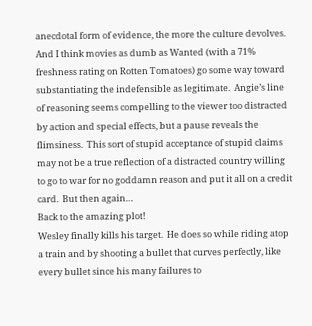anecdotal form of evidence, the more the culture devolves.  And I think movies as dumb as Wanted (with a 71% freshness rating on Rotten Tomatoes) go some way toward substantiating the indefensible as legitimate.  Angie’s line of reasoning seems compelling to the viewer too distracted by action and special effects, but a pause reveals the flimsiness.  This sort of stupid acceptance of stupid claims may not be a true reflection of a distracted country willing to go to war for no goddamn reason and put it all on a credit card.  But then again…
Back to the amazing plot!
Wesley finally kills his target.  He does so while riding atop a train and by shooting a bullet that curves perfectly, like every bullet since his many failures to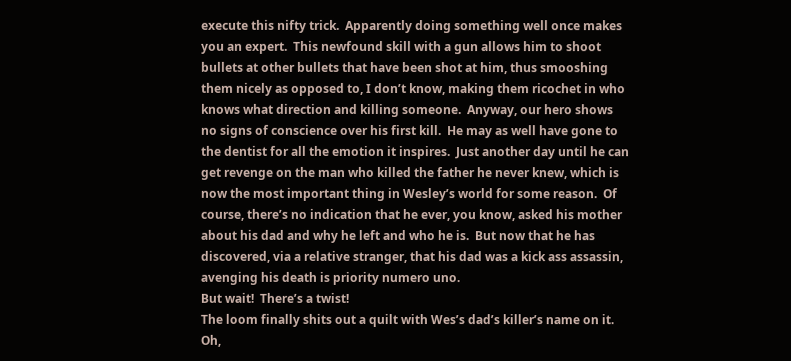execute this nifty trick.  Apparently doing something well once makes you an expert.  This newfound skill with a gun allows him to shoot bullets at other bullets that have been shot at him, thus smooshing them nicely as opposed to, I don’t know, making them ricochet in who knows what direction and killing someone.  Anyway, our hero shows no signs of conscience over his first kill.  He may as well have gone to the dentist for all the emotion it inspires.  Just another day until he can get revenge on the man who killed the father he never knew, which is now the most important thing in Wesley’s world for some reason.  Of course, there’s no indication that he ever, you know, asked his mother about his dad and why he left and who he is.  But now that he has discovered, via a relative stranger, that his dad was a kick ass assassin, avenging his death is priority numero uno.
But wait!  There’s a twist!
The loom finally shits out a quilt with Wes’s dad’s killer’s name on it.  Oh,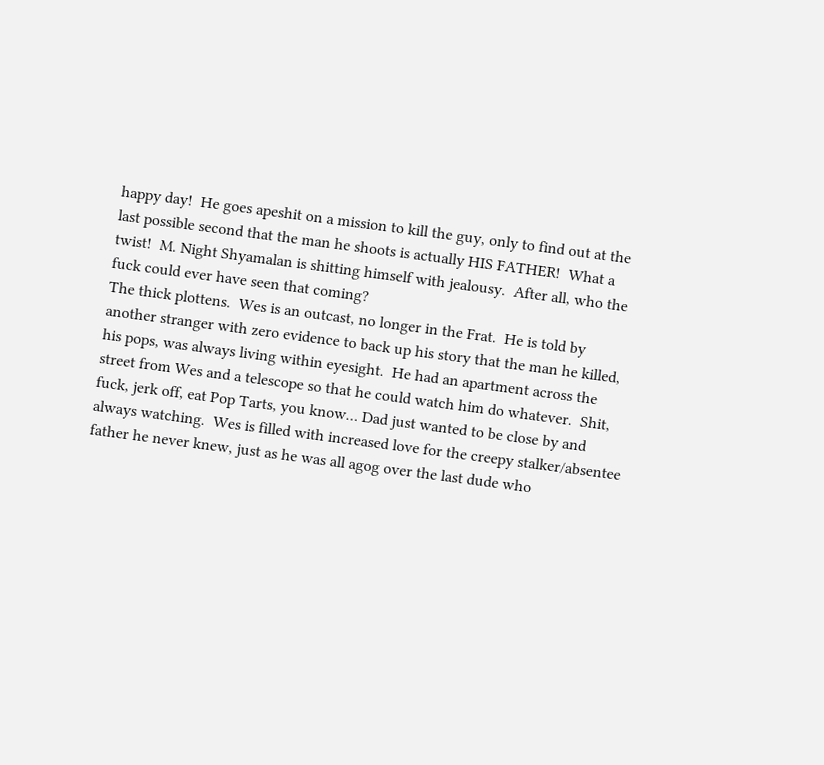happy day!  He goes apeshit on a mission to kill the guy, only to find out at the last possible second that the man he shoots is actually HIS FATHER!  What a twist!  M. Night Shyamalan is shitting himself with jealousy.  After all, who the fuck could ever have seen that coming?
The thick plottens.  Wes is an outcast, no longer in the Frat.  He is told by another stranger with zero evidence to back up his story that the man he killed, his pops, was always living within eyesight.  He had an apartment across the street from Wes and a telescope so that he could watch him do whatever.  Shit, fuck, jerk off, eat Pop Tarts, you know… Dad just wanted to be close by and always watching.  Wes is filled with increased love for the creepy stalker/absentee father he never knew, just as he was all agog over the last dude who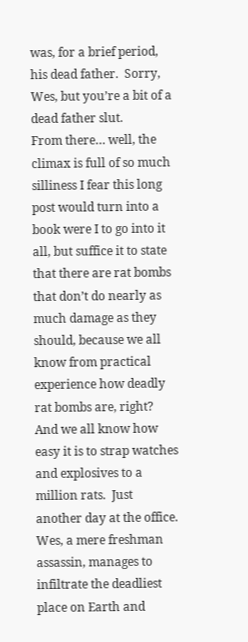was, for a brief period, his dead father.  Sorry, Wes, but you’re a bit of a dead father slut.
From there… well, the climax is full of so much silliness I fear this long post would turn into a book were I to go into it all, but suffice it to state that there are rat bombs that don’t do nearly as much damage as they should, because we all know from practical experience how deadly rat bombs are, right?  And we all know how easy it is to strap watches and explosives to a million rats.  Just another day at the office.
Wes, a mere freshman assassin, manages to infiltrate the deadliest place on Earth and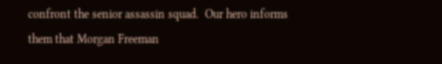confront the senior assassin squad.  Our hero informs them that Morgan Freeman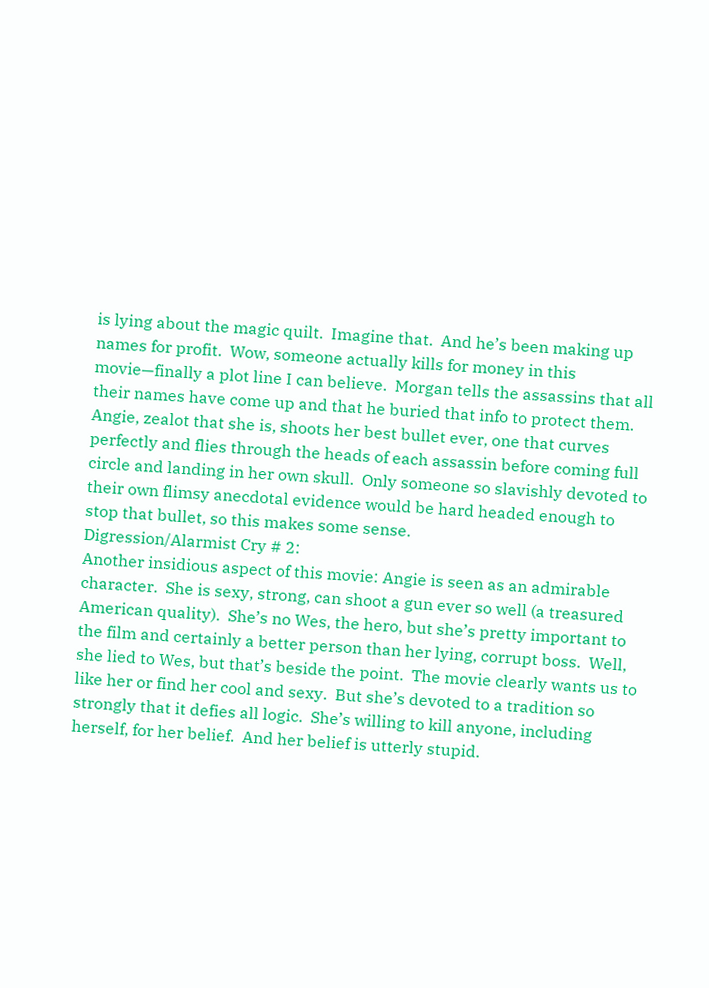is lying about the magic quilt.  Imagine that.  And he’s been making up names for profit.  Wow, someone actually kills for money in this movie—finally a plot line I can believe.  Morgan tells the assassins that all their names have come up and that he buried that info to protect them.  Angie, zealot that she is, shoots her best bullet ever, one that curves perfectly and flies through the heads of each assassin before coming full circle and landing in her own skull.  Only someone so slavishly devoted to their own flimsy anecdotal evidence would be hard headed enough to stop that bullet, so this makes some sense.
Digression/Alarmist Cry # 2:
Another insidious aspect of this movie: Angie is seen as an admirable character.  She is sexy, strong, can shoot a gun ever so well (a treasured American quality).  She’s no Wes, the hero, but she’s pretty important to the film and certainly a better person than her lying, corrupt boss.  Well, she lied to Wes, but that’s beside the point.  The movie clearly wants us to like her or find her cool and sexy.  But she’s devoted to a tradition so strongly that it defies all logic.  She’s willing to kill anyone, including herself, for her belief.  And her belief is utterly stupid.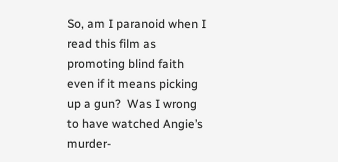So, am I paranoid when I read this film as promoting blind faith even if it means picking up a gun?  Was I wrong to have watched Angie’s murder-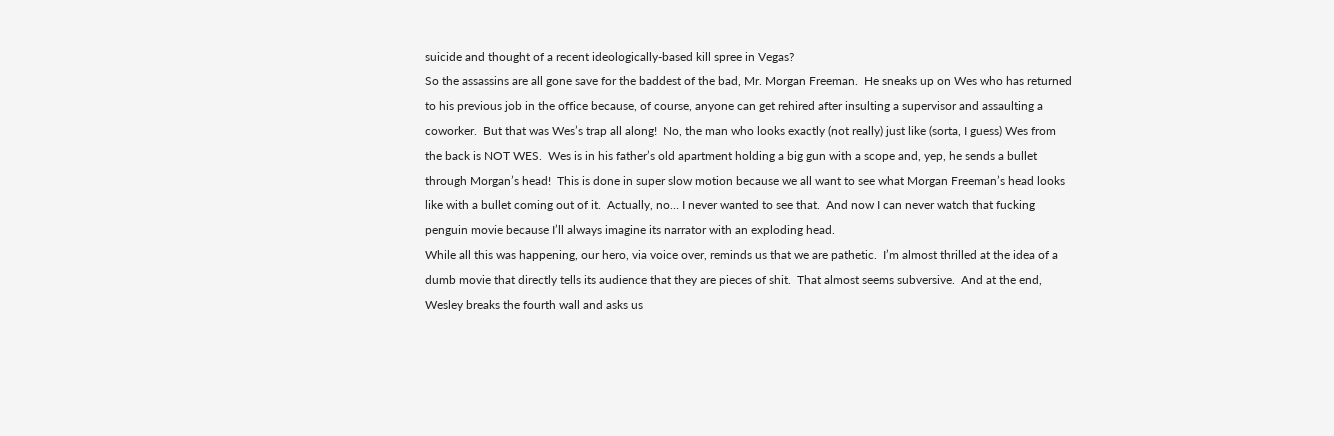suicide and thought of a recent ideologically-based kill spree in Vegas?
So the assassins are all gone save for the baddest of the bad, Mr. Morgan Freeman.  He sneaks up on Wes who has returned to his previous job in the office because, of course, anyone can get rehired after insulting a supervisor and assaulting a coworker.  But that was Wes’s trap all along!  No, the man who looks exactly (not really) just like (sorta, I guess) Wes from the back is NOT WES.  Wes is in his father’s old apartment holding a big gun with a scope and, yep, he sends a bullet through Morgan’s head!  This is done in super slow motion because we all want to see what Morgan Freeman’s head looks like with a bullet coming out of it.  Actually, no… I never wanted to see that.  And now I can never watch that fucking penguin movie because I’ll always imagine its narrator with an exploding head.
While all this was happening, our hero, via voice over, reminds us that we are pathetic.  I’m almost thrilled at the idea of a dumb movie that directly tells its audience that they are pieces of shit.  That almost seems subversive.  And at the end, Wesley breaks the fourth wall and asks us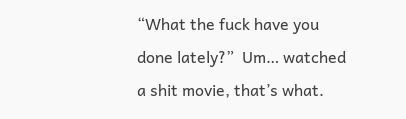“What the fuck have you done lately?”  Um… watched a shit movie, that’s what.